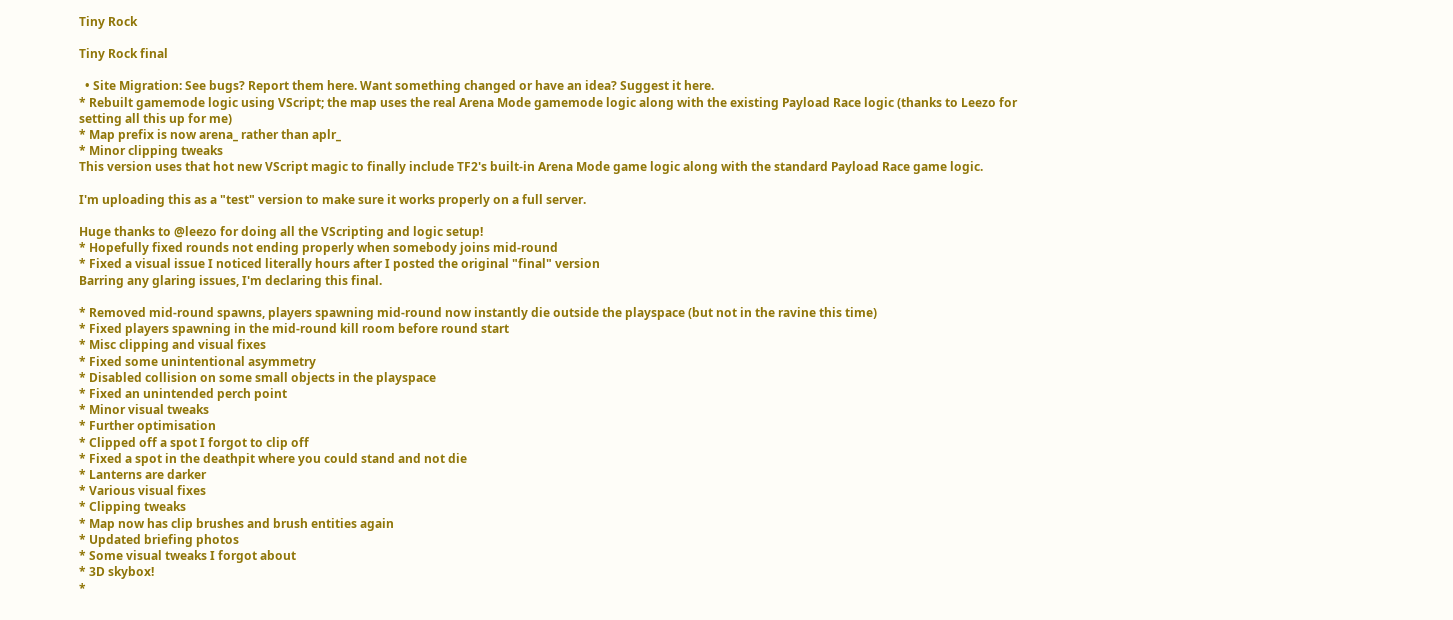Tiny Rock

Tiny Rock final

  • Site Migration: See bugs? Report them here. Want something changed or have an idea? Suggest it here.
* Rebuilt gamemode logic using VScript; the map uses the real Arena Mode gamemode logic along with the existing Payload Race logic (thanks to Leezo for setting all this up for me)
* Map prefix is now arena_ rather than aplr_
* Minor clipping tweaks
This version uses that hot new VScript magic to finally include TF2's built-in Arena Mode game logic along with the standard Payload Race game logic.

I'm uploading this as a "test" version to make sure it works properly on a full server.

Huge thanks to @leezo for doing all the VScripting and logic setup!
* Hopefully fixed rounds not ending properly when somebody joins mid-round
* Fixed a visual issue I noticed literally hours after I posted the original "final" version
Barring any glaring issues, I'm declaring this final.

* Removed mid-round spawns, players spawning mid-round now instantly die outside the playspace (but not in the ravine this time)
* Fixed players spawning in the mid-round kill room before round start
* Misc clipping and visual fixes
* Fixed some unintentional asymmetry
* Disabled collision on some small objects in the playspace
* Fixed an unintended perch point
* Minor visual tweaks
* Further optimisation
* Clipped off a spot I forgot to clip off
* Fixed a spot in the deathpit where you could stand and not die
* Lanterns are darker
* Various visual fixes
* Clipping tweaks
* Map now has clip brushes and brush entities again
* Updated briefing photos
* Some visual tweaks I forgot about
* 3D skybox!
*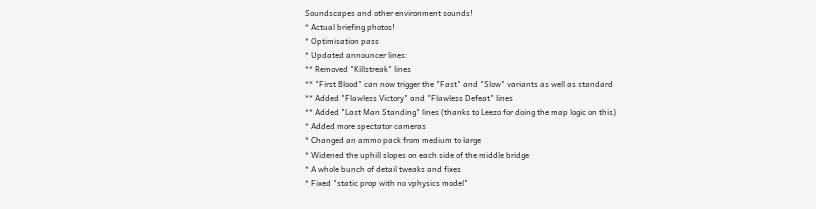Soundscapes and other environment sounds!
* Actual briefing photos!
* Optimisation pass
* Updated announcer lines:
** Removed "Killstreak" lines
** "First Blood" can now trigger the "Fast" and "Slow" variants as well as standard
** Added "Flawless Victory" and "Flawless Defeat" lines
** Added "Last Man Standing" lines (thanks to Leezo for doing the map logic on this)
* Added more spectator cameras
* Changed an ammo pack from medium to large
* Widened the uphill slopes on each side of the middle bridge
* A whole bunch of detail tweaks and fixes
* Fixed "static prop with no vphysics model"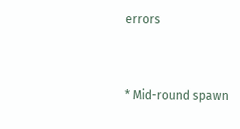errors


* Mid-round spawn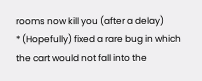rooms now kill you (after a delay)
* (Hopefully) fixed a rare bug in which the cart would not fall into the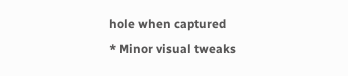hole when captured
* Minor visual tweaks